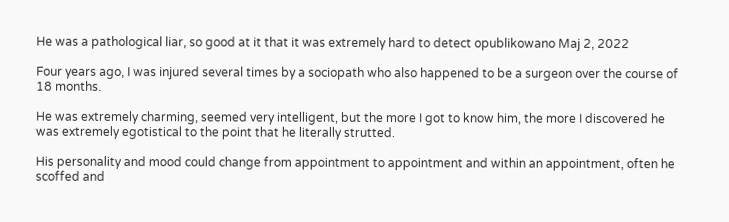He was a pathological liar, so good at it that it was extremely hard to detect opublikowano Maj 2, 2022

Four years ago, I was injured several times by a sociopath who also happened to be a surgeon over the course of 18 months.

He was extremely charming, seemed very intelligent, but the more I got to know him, the more I discovered he was extremely egotistical to the point that he literally strutted.

His personality and mood could change from appointment to appointment and within an appointment, often he scoffed and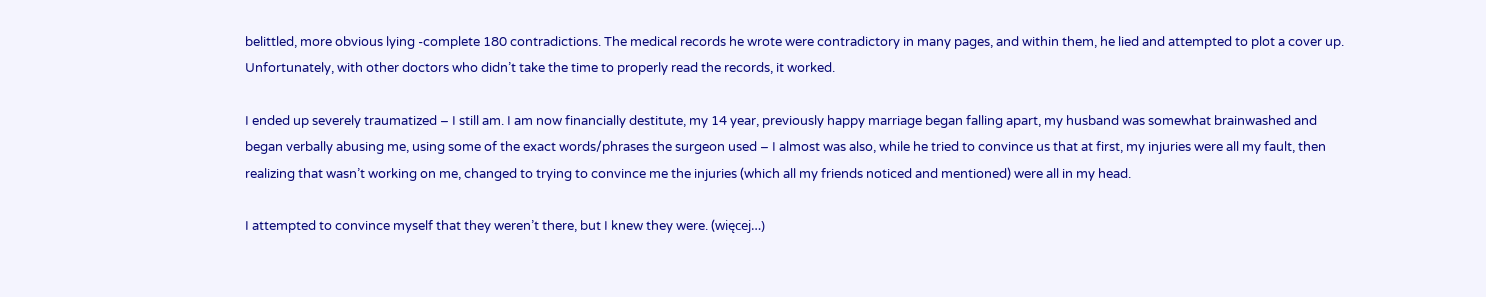belittled, more obvious lying -complete 180 contradictions. The medical records he wrote were contradictory in many pages, and within them, he lied and attempted to plot a cover up. Unfortunately, with other doctors who didn’t take the time to properly read the records, it worked.

I ended up severely traumatized – I still am. I am now financially destitute, my 14 year, previously happy marriage began falling apart, my husband was somewhat brainwashed and began verbally abusing me, using some of the exact words/phrases the surgeon used – I almost was also, while he tried to convince us that at first, my injuries were all my fault, then realizing that wasn’t working on me, changed to trying to convince me the injuries (which all my friends noticed and mentioned) were all in my head.

I attempted to convince myself that they weren’t there, but I knew they were. (więcej…)